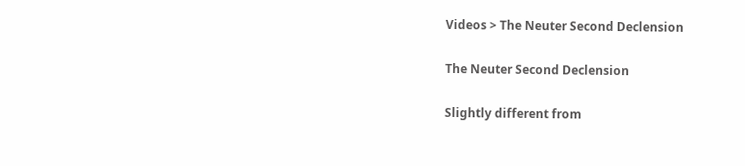Videos > The Neuter Second Declension

The Neuter Second Declension

Slightly different from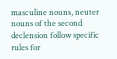masculine nouns, neuter nouns of the second declension follow specific rules for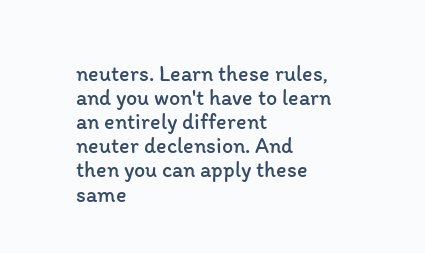neuters. Learn these rules, and you won't have to learn an entirely different neuter declension. And then you can apply these same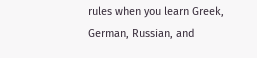rules when you learn Greek, German, Russian, and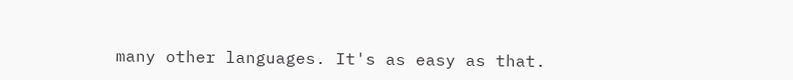many other languages. It's as easy as that.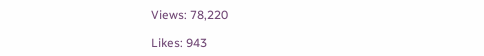Views: 78,220

Likes: 943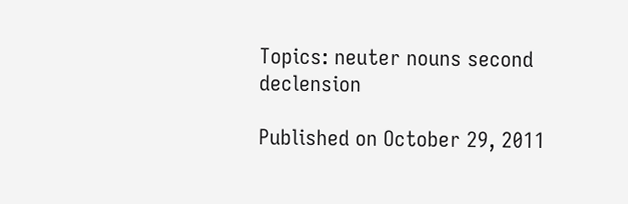Topics: neuter nouns second declension

Published on October 29, 2011